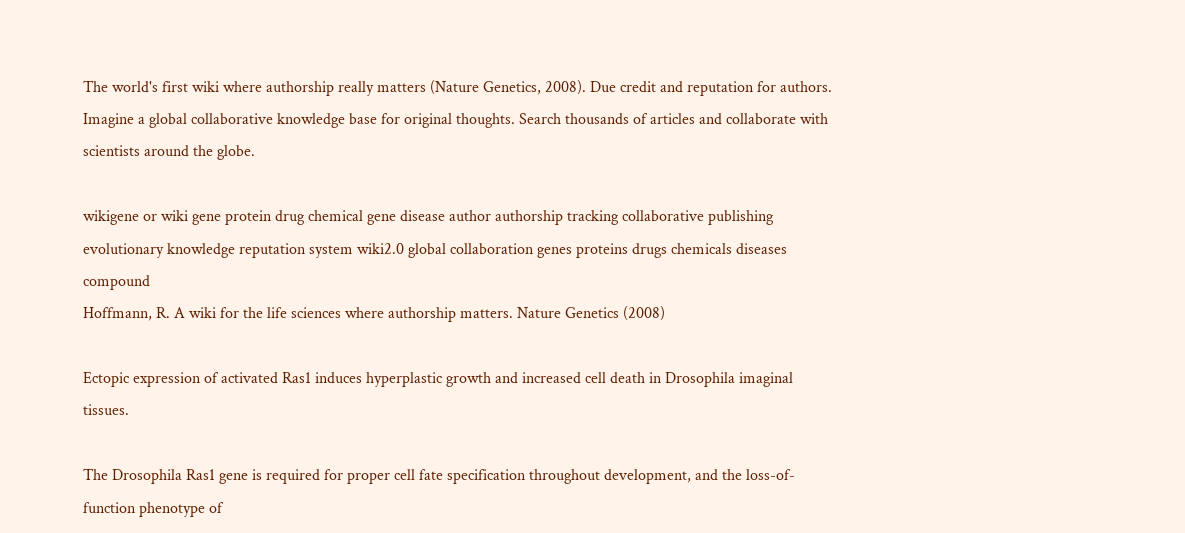The world's first wiki where authorship really matters (Nature Genetics, 2008). Due credit and reputation for authors. Imagine a global collaborative knowledge base for original thoughts. Search thousands of articles and collaborate with scientists around the globe.

wikigene or wiki gene protein drug chemical gene disease author authorship tracking collaborative publishing evolutionary knowledge reputation system wiki2.0 global collaboration genes proteins drugs chemicals diseases compound
Hoffmann, R. A wiki for the life sciences where authorship matters. Nature Genetics (2008)

Ectopic expression of activated Ras1 induces hyperplastic growth and increased cell death in Drosophila imaginal tissues.

The Drosophila Ras1 gene is required for proper cell fate specification throughout development, and the loss-of-function phenotype of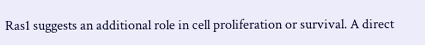Ras1 suggests an additional role in cell proliferation or survival. A direct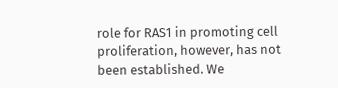role for RAS1 in promoting cell proliferation, however, has not been established. We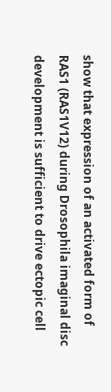show that expression of an activated form of RAS1 (RAS1V12) during Drosophila imaginal disc development is sufficient to drive ectopic cell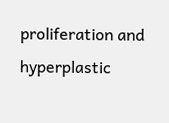proliferation and hyperplastic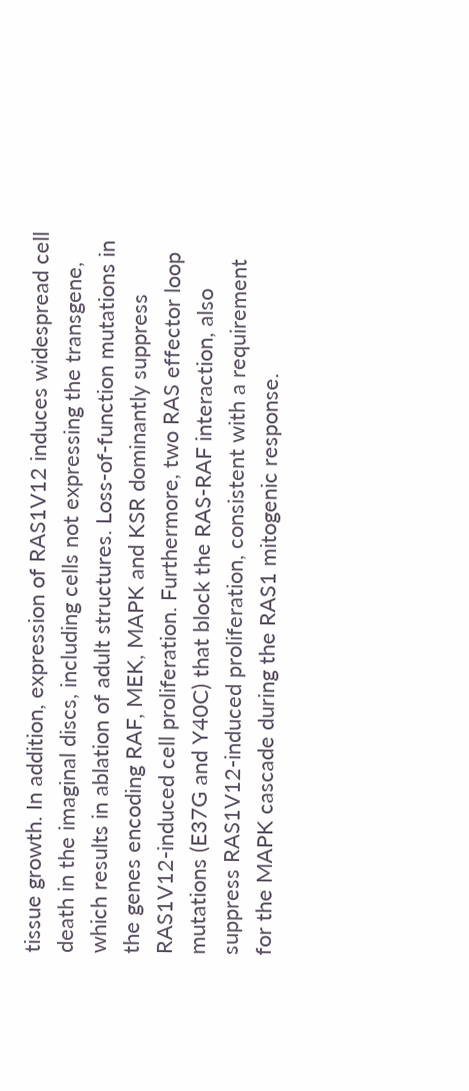tissue growth. In addition, expression of RAS1V12 induces widespread cell death in the imaginal discs, including cells not expressing the transgene, which results in ablation of adult structures. Loss-of-function mutations in the genes encoding RAF, MEK, MAPK and KSR dominantly suppress RAS1V12-induced cell proliferation. Furthermore, two RAS effector loop mutations (E37G and Y40C) that block the RAS-RAF interaction, also suppress RAS1V12-induced proliferation, consistent with a requirement for the MAPK cascade during the RAS1 mitogenic response.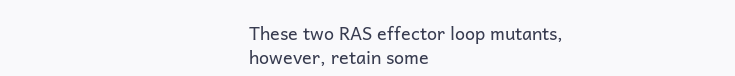These two RAS effector loop mutants, however, retain some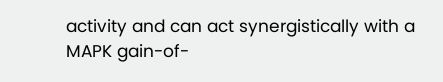activity and can act synergistically with a MAPK gain-of-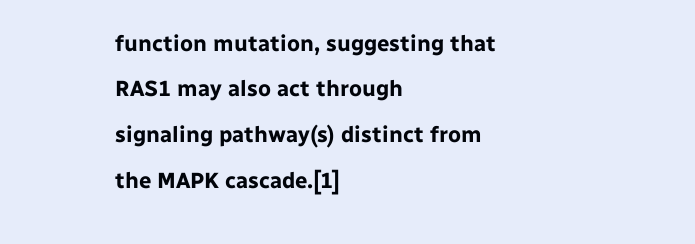function mutation, suggesting that RAS1 may also act through signaling pathway(s) distinct from the MAPK cascade.[1]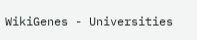WikiGenes - Universities